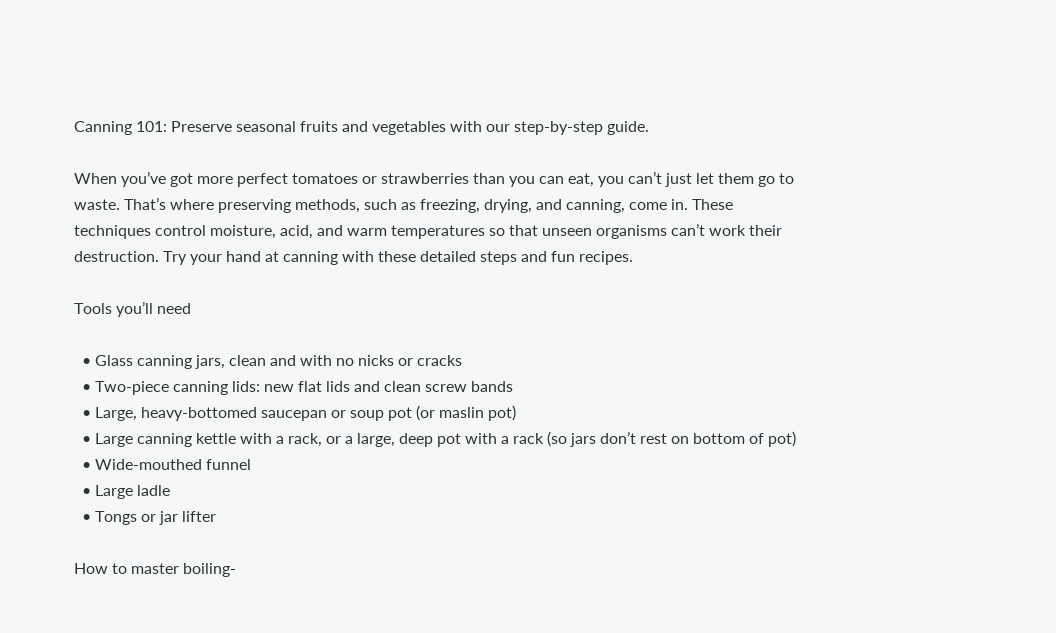Canning 101: Preserve seasonal fruits and vegetables with our step-by-step guide.

When you’ve got more perfect tomatoes or strawberries than you can eat, you can’t just let them go to waste. That’s where preserving methods, such as freezing, drying, and canning, come in. These techniques control moisture, acid, and warm temperatures so that unseen organisms can’t work their destruction. Try your hand at canning with these detailed steps and fun recipes.

Tools you’ll need

  • Glass canning jars, clean and with no nicks or cracks
  • Two-piece canning lids: new flat lids and clean screw bands
  • Large, heavy-bottomed saucepan or soup pot (or maslin pot)
  • Large canning kettle with a rack, or a large, deep pot with a rack (so jars don’t rest on bottom of pot)
  • Wide-mouthed funnel
  • Large ladle
  • Tongs or jar lifter

How to master boiling-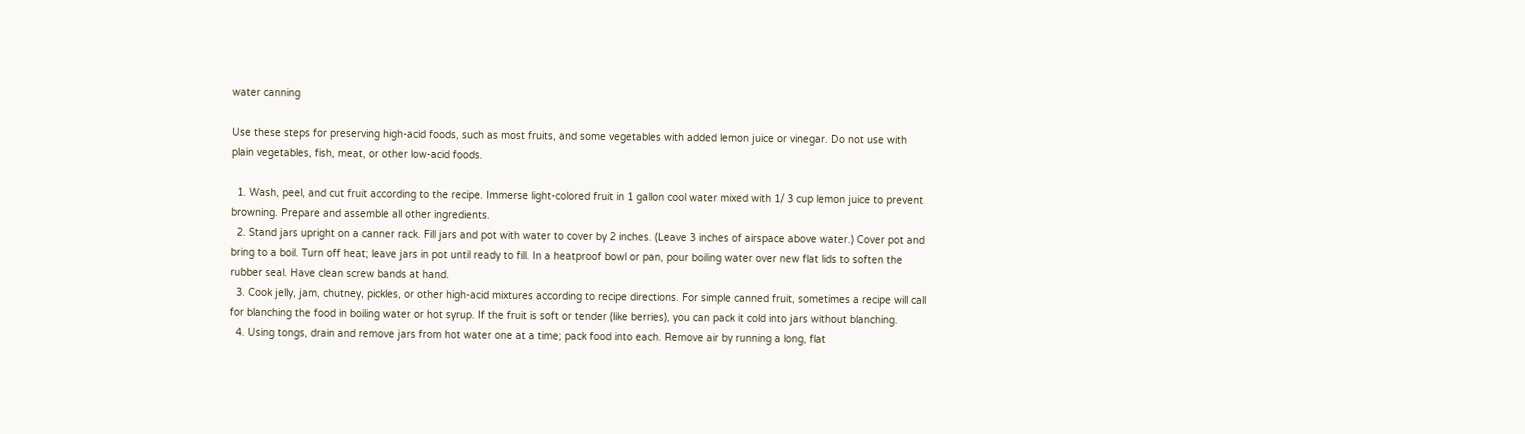water canning

Use these steps for preserving high-acid foods, such as most fruits, and some vegetables with added lemon juice or vinegar. Do not use with plain vegetables, fish, meat, or other low-acid foods.

  1. Wash, peel, and cut fruit according to the recipe. Immerse light-colored fruit in 1 gallon cool water mixed with 1/ 3 cup lemon juice to prevent browning. Prepare and assemble all other ingredients.
  2. Stand jars upright on a canner rack. Fill jars and pot with water to cover by 2 inches. (Leave 3 inches of airspace above water.) Cover pot and bring to a boil. Turn off heat; leave jars in pot until ready to fill. In a heatproof bowl or pan, pour boiling water over new flat lids to soften the rubber seal. Have clean screw bands at hand.
  3. Cook jelly, jam, chutney, pickles, or other high-acid mixtures according to recipe directions. For simple canned fruit, sometimes a recipe will call for blanching the food in boiling water or hot syrup. If the fruit is soft or tender (like berries), you can pack it cold into jars without blanching.
  4. Using tongs, drain and remove jars from hot water one at a time; pack food into each. Remove air by running a long, flat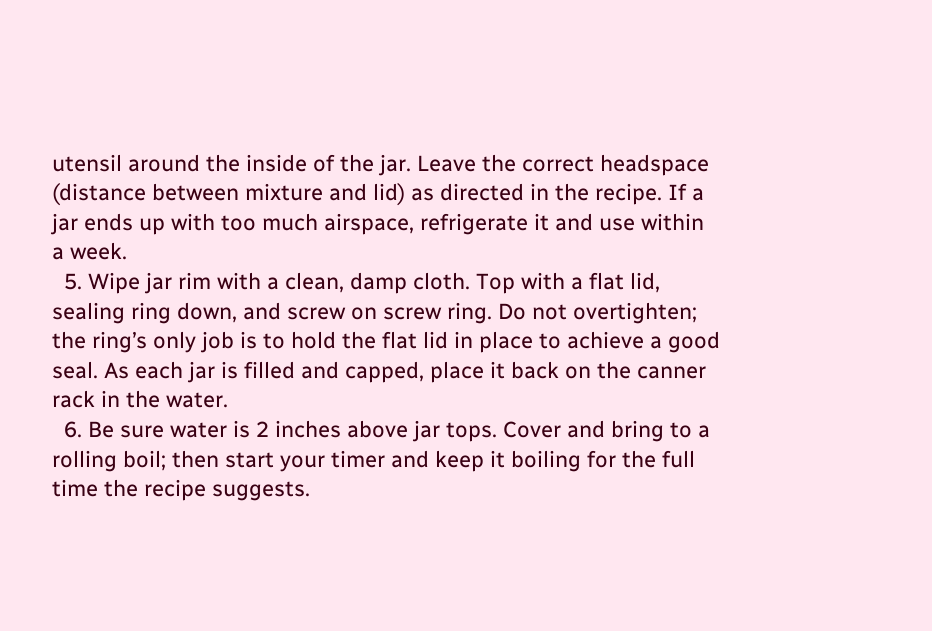utensil around the inside of the jar. Leave the correct headspace (distance between mixture and lid) as directed in the recipe. If a jar ends up with too much airspace, refrigerate it and use within a week.
  5. Wipe jar rim with a clean, damp cloth. Top with a flat lid, sealing ring down, and screw on screw ring. Do not overtighten; the ring’s only job is to hold the flat lid in place to achieve a good seal. As each jar is filled and capped, place it back on the canner rack in the water.
  6. Be sure water is 2 inches above jar tops. Cover and bring to a rolling boil; then start your timer and keep it boiling for the full time the recipe suggests.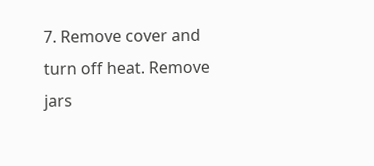7. Remove cover and turn off heat. Remove jars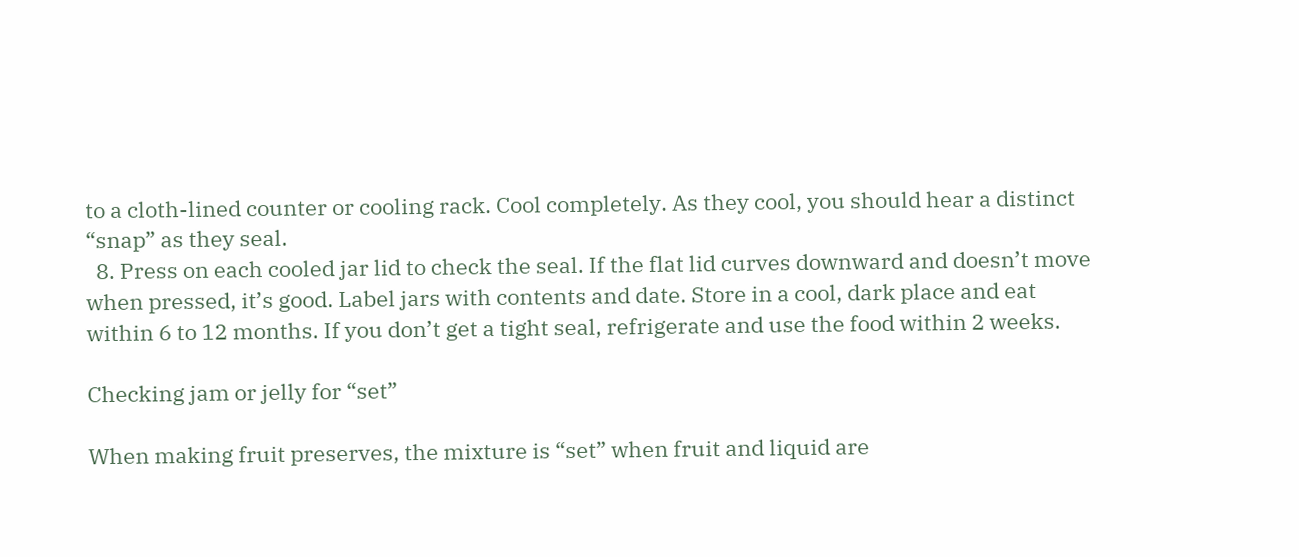to a cloth-lined counter or cooling rack. Cool completely. As they cool, you should hear a distinct “snap” as they seal.
  8. Press on each cooled jar lid to check the seal. If the flat lid curves downward and doesn’t move when pressed, it’s good. Label jars with contents and date. Store in a cool, dark place and eat within 6 to 12 months. If you don’t get a tight seal, refrigerate and use the food within 2 weeks.

Checking jam or jelly for “set”

When making fruit preserves, the mixture is “set” when fruit and liquid are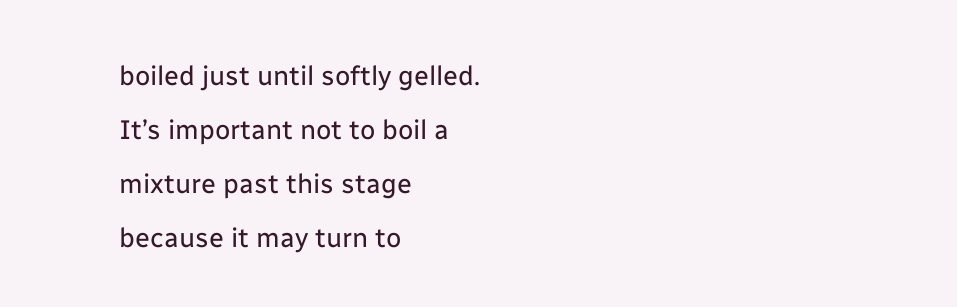boiled just until softly gelled. It’s important not to boil a mixture past this stage because it may turn to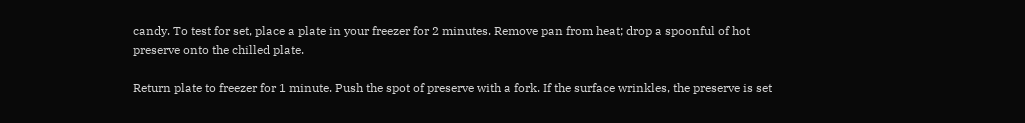candy. To test for set, place a plate in your freezer for 2 minutes. Remove pan from heat; drop a spoonful of hot preserve onto the chilled plate.

Return plate to freezer for 1 minute. Push the spot of preserve with a fork. If the surface wrinkles, the preserve is set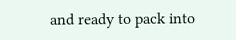and ready to pack into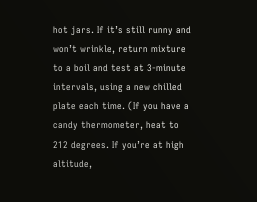hot jars. If it’s still runny and won’t wrinkle, return mixture to a boil and test at 3-minute intervals, using a new chilled plate each time. (If you have a candy thermometer, heat to 212 degrees. If you’re at high altitude,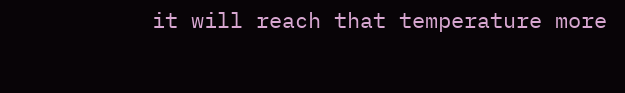it will reach that temperature more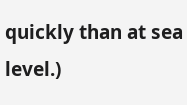quickly than at sea level.)